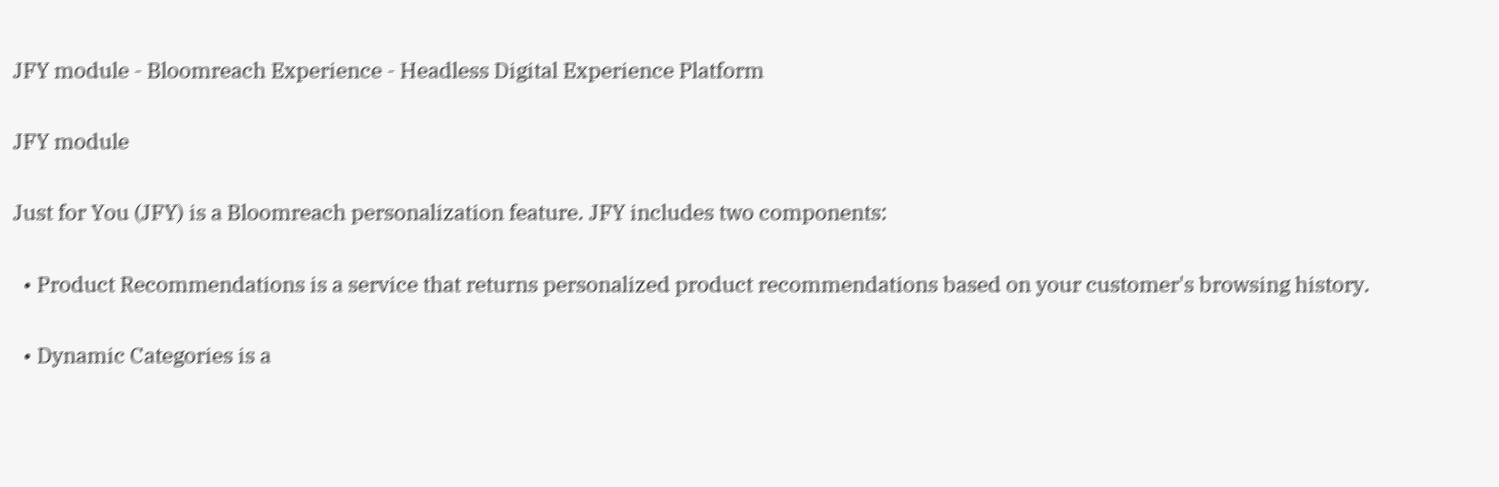JFY module - Bloomreach Experience - Headless Digital Experience Platform

JFY module

Just for You (JFY) is a Bloomreach personalization feature. JFY includes two components:

  • Product Recommendations is a service that returns personalized product recommendations based on your customer's browsing history.

  • Dynamic Categories is a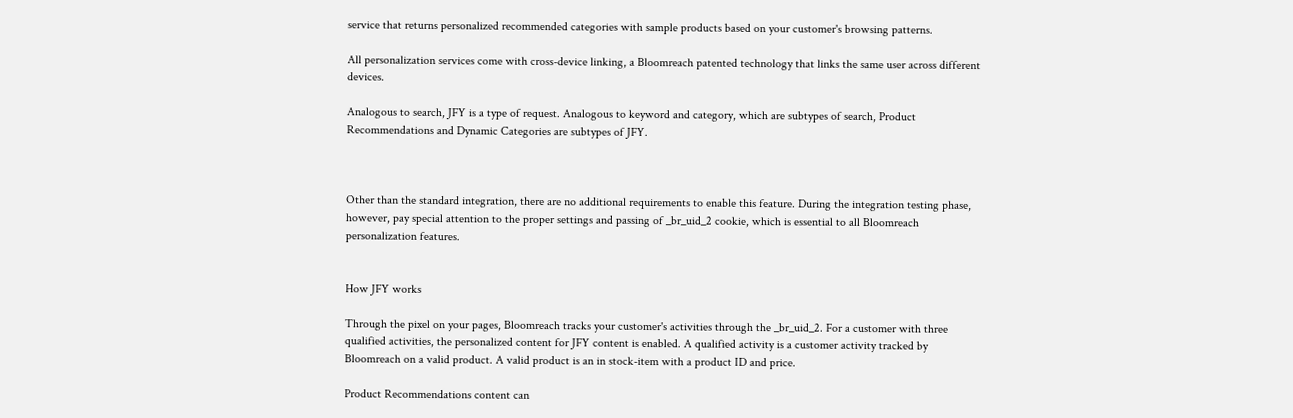service that returns personalized recommended categories with sample products based on your customer's browsing patterns.

All personalization services come with cross-device linking, a Bloomreach patented technology that links the same user across different devices.

Analogous to search, JFY is a type of request. Analogous to keyword and category, which are subtypes of search, Product Recommendations and Dynamic Categories are subtypes of JFY.



Other than the standard integration, there are no additional requirements to enable this feature. During the integration testing phase, however, pay special attention to the proper settings and passing of _br_uid_2 cookie, which is essential to all Bloomreach personalization features.


How JFY works

Through the pixel on your pages, Bloomreach tracks your customer's activities through the _br_uid_2. For a customer with three qualified activities, the personalized content for JFY content is enabled. A qualified activity is a customer activity tracked by Bloomreach on a valid product. A valid product is an in stock-item with a product ID and price.

Product Recommendations content can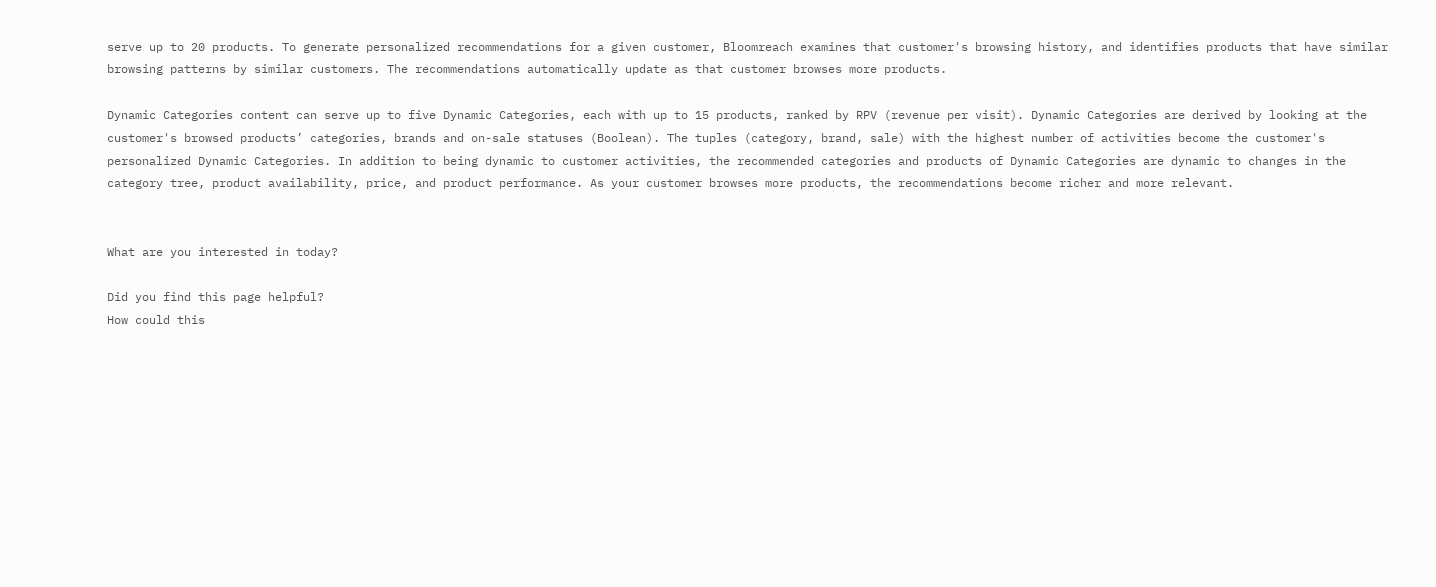serve up to 20 products. To generate personalized recommendations for a given customer, Bloomreach examines that customer's browsing history, and identifies products that have similar browsing patterns by similar customers. The recommendations automatically update as that customer browses more products.

Dynamic Categories content can serve up to five Dynamic Categories, each with up to 15 products, ranked by RPV (revenue per visit). Dynamic Categories are derived by looking at the customer's browsed products’ categories, brands and on-sale statuses (Boolean). The tuples (category, brand, sale) with the highest number of activities become the customer's personalized Dynamic Categories. In addition to being dynamic to customer activities, the recommended categories and products of Dynamic Categories are dynamic to changes in the category tree, product availability, price, and product performance. As your customer browses more products, the recommendations become richer and more relevant.


What are you interested in today?

Did you find this page helpful?
How could this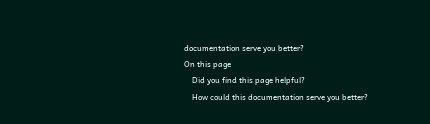documentation serve you better?
On this page
    Did you find this page helpful?
    How could this documentation serve you better?